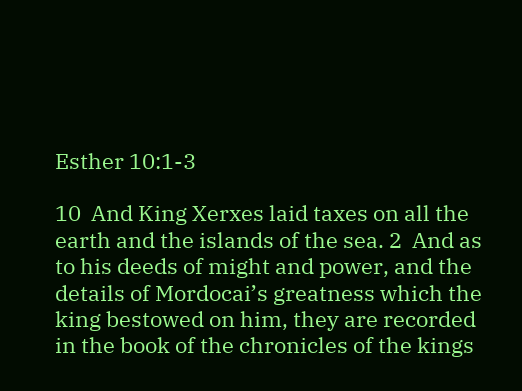Esther 10:1-3

10  And King Xerxes laid taxes on all the earth and the islands of the sea. 2  And as to his deeds of might and power, and the details of Mordocai’s greatness which the king bestowed on him, they are recorded in the book of the chronicles of the kings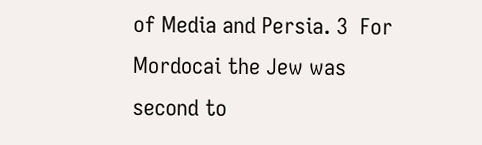of Media and Persia. 3  For Mordocai the Jew was second to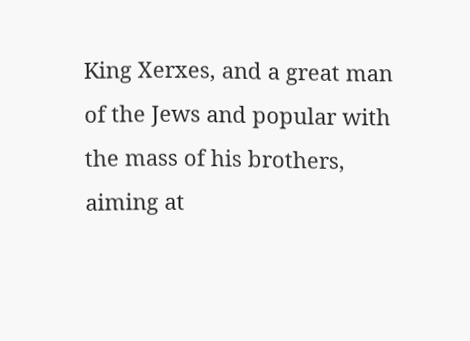King Xerxes, and a great man of the Jews and popular with the mass of his brothers, aiming at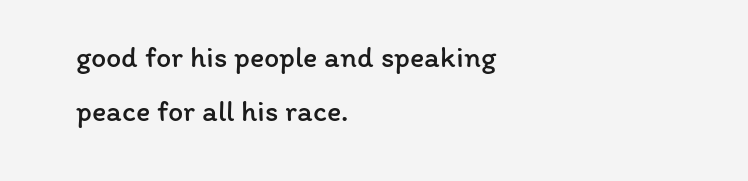good for his people and speaking peace for all his race.